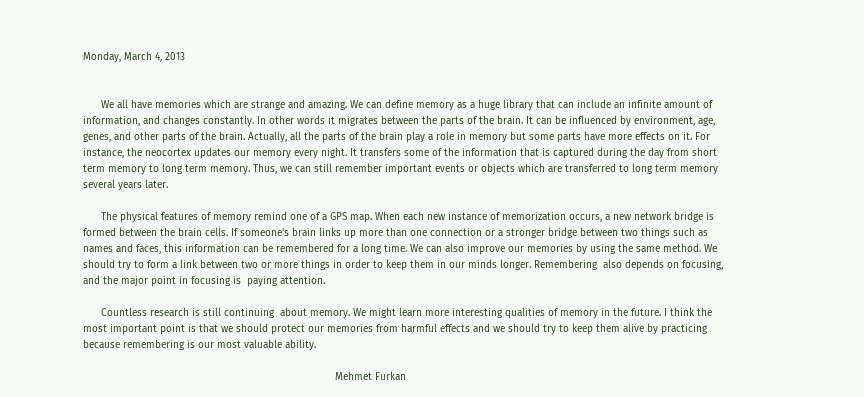Monday, March 4, 2013


      We all have memories which are strange and amazing. We can define memory as a huge library that can include an infinite amount of information, and changes constantly. In other words it migrates between the parts of the brain. It can be influenced by environment, age, genes, and other parts of the brain. Actually, all the parts of the brain play a role in memory but some parts have more effects on it. For instance, the neocortex updates our memory every night. It transfers some of the information that is captured during the day from short term memory to long term memory. Thus, we can still remember important events or objects which are transferred to long term memory several years later.

      The physical features of memory remind one of a GPS map. When each new instance of memorization occurs, a new network bridge is formed between the brain cells. If someone's brain links up more than one connection or a stronger bridge between two things such as names and faces, this information can be remembered for a long time. We can also improve our memories by using the same method. We should try to form a link between two or more things in order to keep them in our minds longer. Remembering  also depends on focusing, and the major point in focusing is  paying attention.

      Countless research is still continuing  about memory. We might learn more interesting qualities of memory in the future. I think the most important point is that we should protect our memories from harmful effects and we should try to keep them alive by practicing because remembering is our most valuable ability.

                                                                                    Mehmet Furkan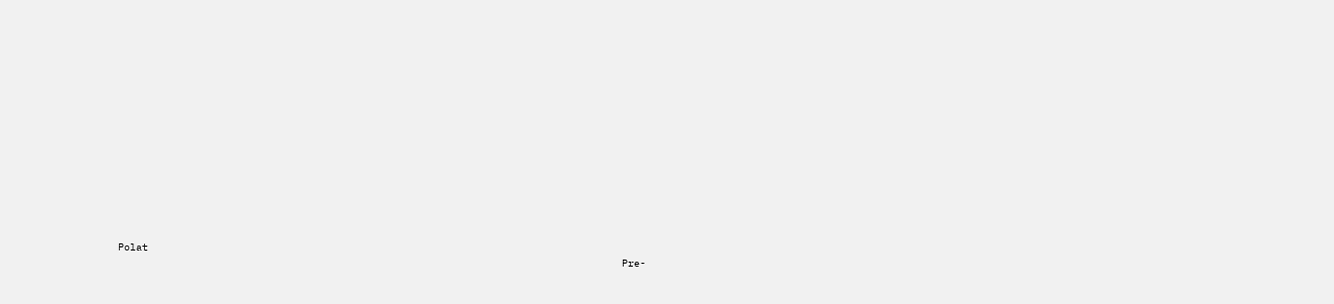Polat
                                                                                    Pre-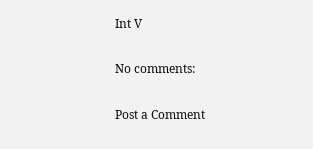Int V

No comments:

Post a Comment